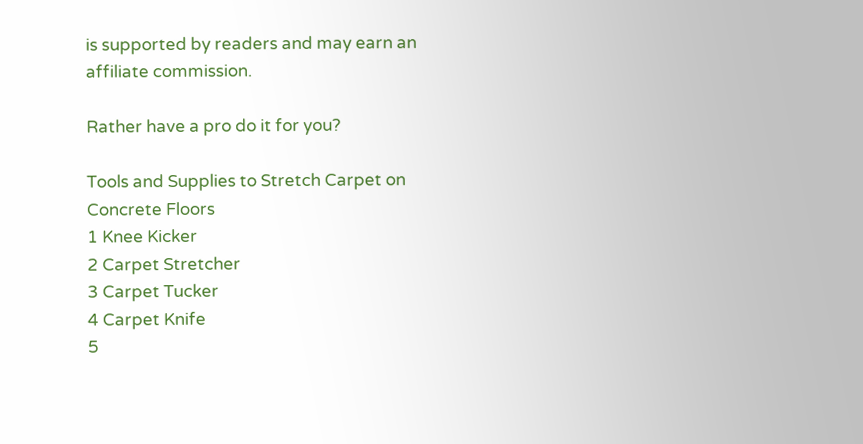is supported by readers and may earn an affiliate commission.

Rather have a pro do it for you?

Tools and Supplies to Stretch Carpet on Concrete Floors
1 Knee Kicker
2 Carpet Stretcher
3 Carpet Tucker
4 Carpet Knife
5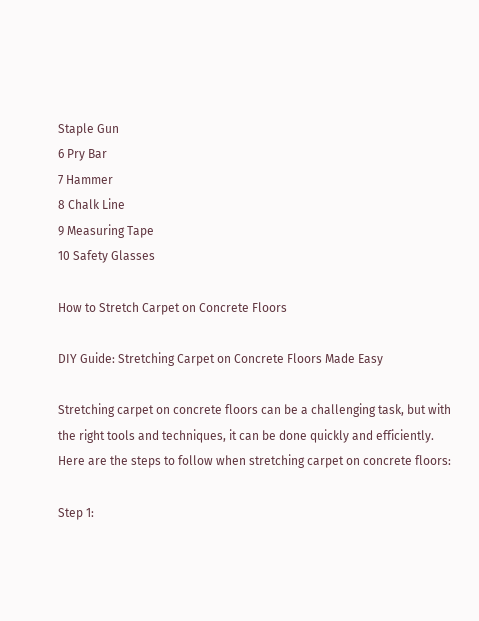Staple Gun
6 Pry Bar
7 Hammer
8 Chalk Line
9 Measuring Tape
10 Safety Glasses

How to Stretch Carpet on Concrete Floors

DIY Guide: Stretching Carpet on Concrete Floors Made Easy

Stretching carpet on concrete floors can be a challenging task, but with the right tools and techniques, it can be done quickly and efficiently. Here are the steps to follow when stretching carpet on concrete floors:

Step 1: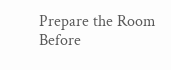Prepare the Room
Before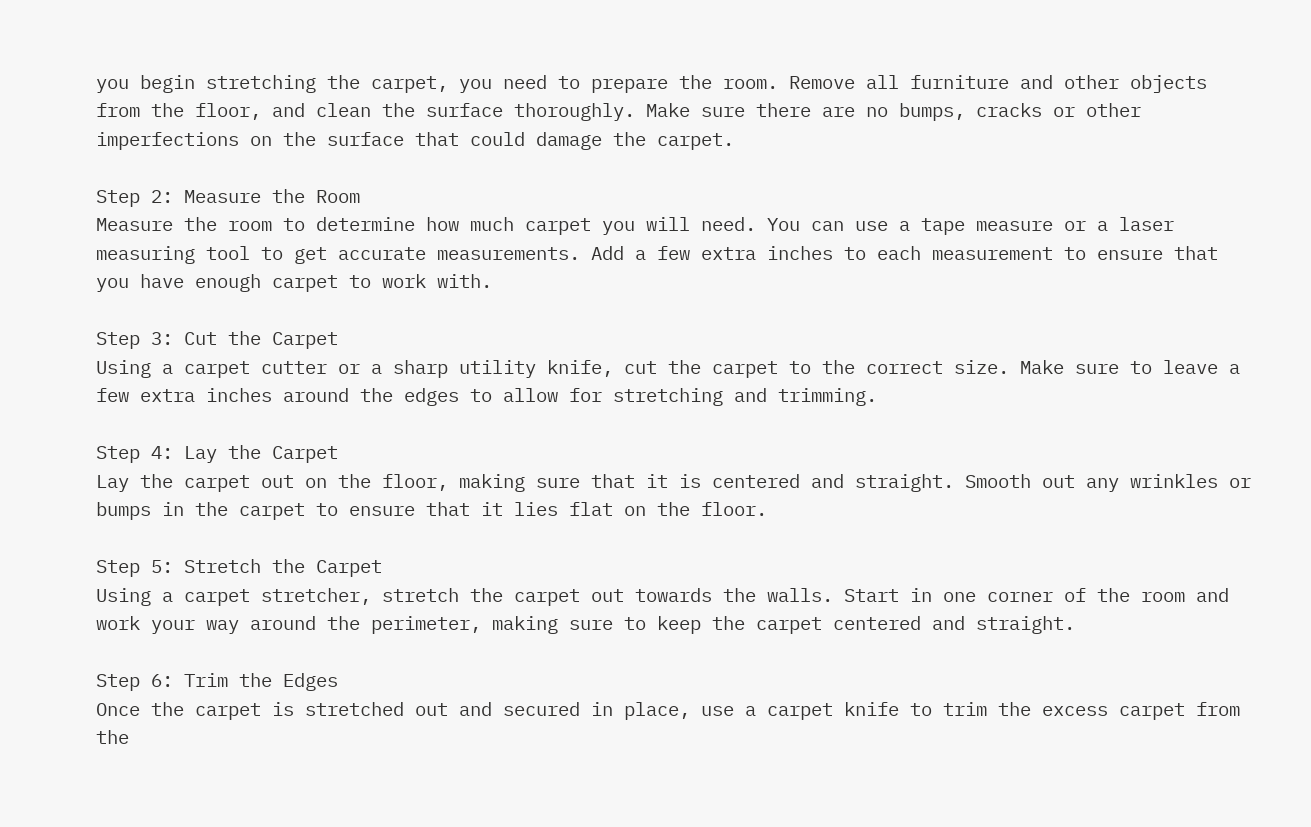you begin stretching the carpet, you need to prepare the room. Remove all furniture and other objects from the floor, and clean the surface thoroughly. Make sure there are no bumps, cracks or other imperfections on the surface that could damage the carpet.

Step 2: Measure the Room
Measure the room to determine how much carpet you will need. You can use a tape measure or a laser measuring tool to get accurate measurements. Add a few extra inches to each measurement to ensure that you have enough carpet to work with.

Step 3: Cut the Carpet
Using a carpet cutter or a sharp utility knife, cut the carpet to the correct size. Make sure to leave a few extra inches around the edges to allow for stretching and trimming.

Step 4: Lay the Carpet
Lay the carpet out on the floor, making sure that it is centered and straight. Smooth out any wrinkles or bumps in the carpet to ensure that it lies flat on the floor.

Step 5: Stretch the Carpet
Using a carpet stretcher, stretch the carpet out towards the walls. Start in one corner of the room and work your way around the perimeter, making sure to keep the carpet centered and straight.

Step 6: Trim the Edges
Once the carpet is stretched out and secured in place, use a carpet knife to trim the excess carpet from the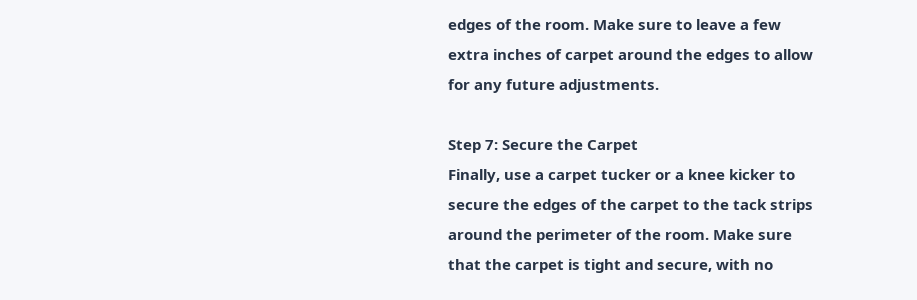edges of the room. Make sure to leave a few extra inches of carpet around the edges to allow for any future adjustments.

Step 7: Secure the Carpet
Finally, use a carpet tucker or a knee kicker to secure the edges of the carpet to the tack strips around the perimeter of the room. Make sure that the carpet is tight and secure, with no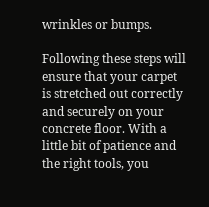wrinkles or bumps.

Following these steps will ensure that your carpet is stretched out correctly and securely on your concrete floor. With a little bit of patience and the right tools, you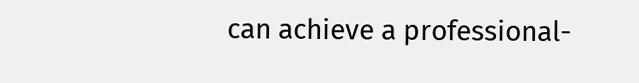can achieve a professional-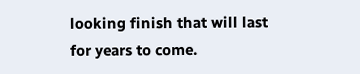looking finish that will last for years to come.